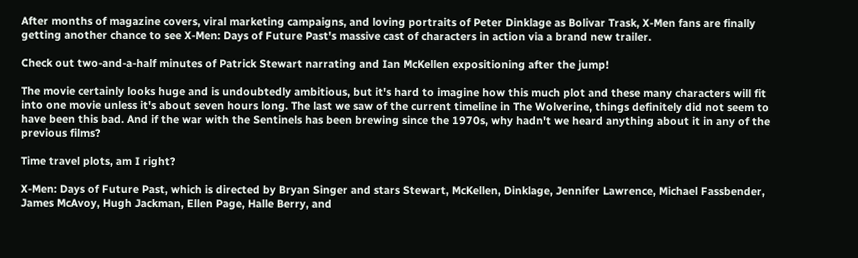After months of magazine covers, viral marketing campaigns, and loving portraits of Peter Dinklage as Bolivar Trask, X-Men fans are finally getting another chance to see X-Men: Days of Future Past's massive cast of characters in action via a brand new trailer.

Check out two-and-a-half minutes of Patrick Stewart narrating and Ian McKellen expositioning after the jump!

The movie certainly looks huge and is undoubtedly ambitious, but it's hard to imagine how this much plot and these many characters will fit into one movie unless it's about seven hours long. The last we saw of the current timeline in The Wolverine, things definitely did not seem to have been this bad. And if the war with the Sentinels has been brewing since the 1970s, why hadn't we heard anything about it in any of the previous films?

Time travel plots, am I right?

X-Men: Days of Future Past, which is directed by Bryan Singer and stars Stewart, McKellen, Dinklage, Jennifer Lawrence, Michael Fassbender, James McAvoy, Hugh Jackman, Ellen Page, Halle Berry, and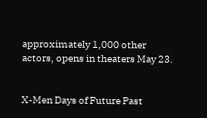approximately 1,000 other actors, opens in theaters May 23.


X-Men Days of Future Past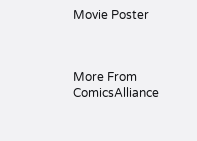Movie Poster



More From ComicsAlliance